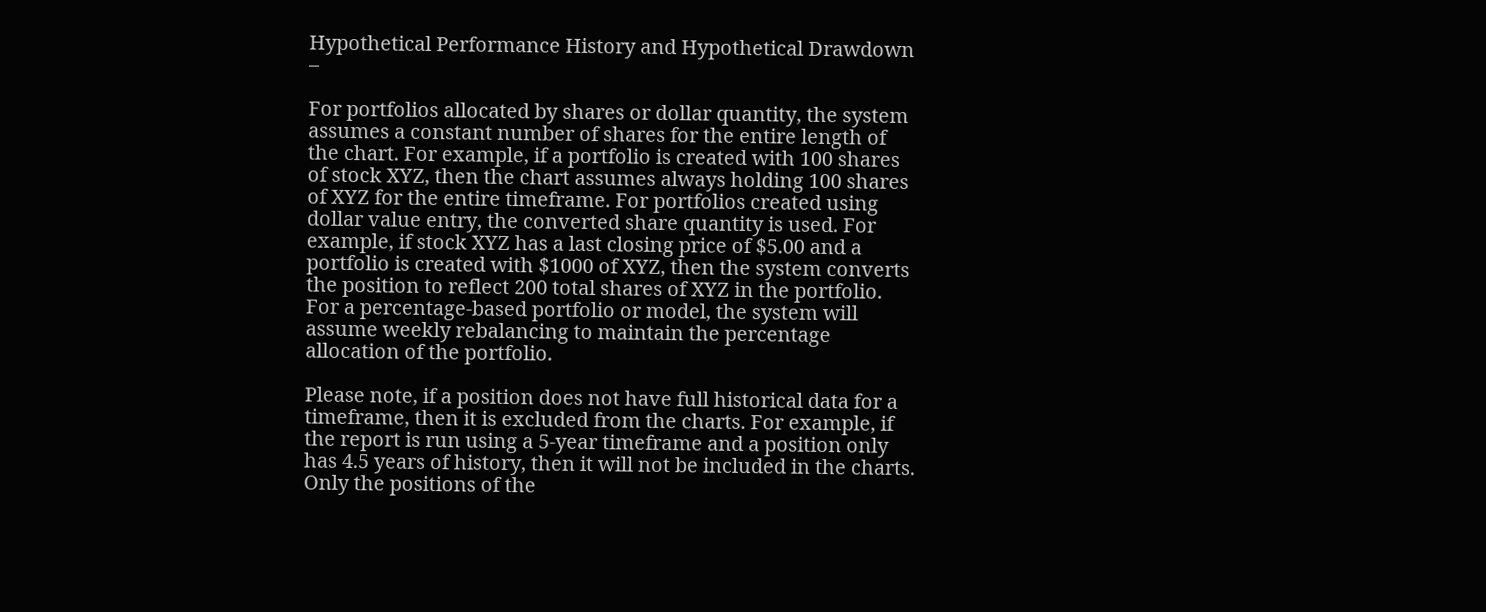Hypothetical Performance History and Hypothetical Drawdown –

For portfolios allocated by shares or dollar quantity, the system assumes a constant number of shares for the entire length of the chart. For example, if a portfolio is created with 100 shares of stock XYZ, then the chart assumes always holding 100 shares of XYZ for the entire timeframe. For portfolios created using dollar value entry, the converted share quantity is used. For example, if stock XYZ has a last closing price of $5.00 and a portfolio is created with $1000 of XYZ, then the system converts the position to reflect 200 total shares of XYZ in the portfolio. For a percentage-based portfolio or model, the system will assume weekly rebalancing to maintain the percentage allocation of the portfolio.

Please note, if a position does not have full historical data for a timeframe, then it is excluded from the charts. For example, if the report is run using a 5-year timeframe and a position only has 4.5 years of history, then it will not be included in the charts. Only the positions of the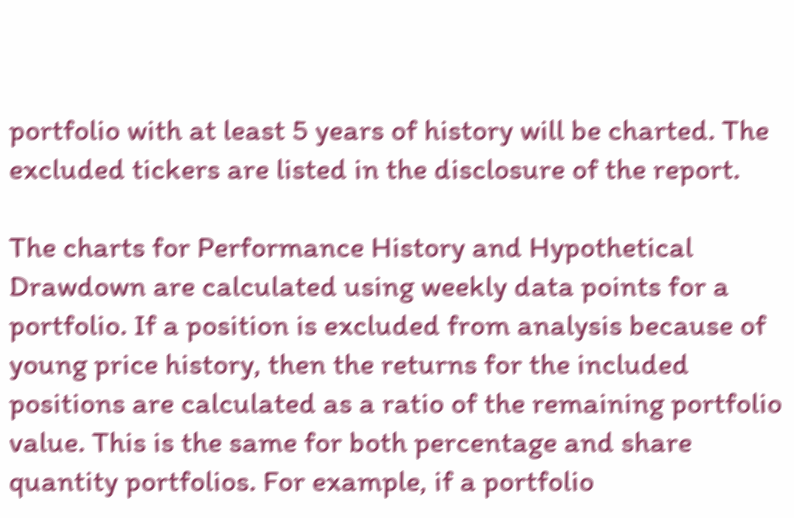portfolio with at least 5 years of history will be charted. The excluded tickers are listed in the disclosure of the report.

The charts for Performance History and Hypothetical Drawdown are calculated using weekly data points for a portfolio. If a position is excluded from analysis because of young price history, then the returns for the included positions are calculated as a ratio of the remaining portfolio value. This is the same for both percentage and share quantity portfolios. For example, if a portfolio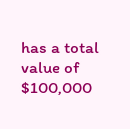has a total value of $100,000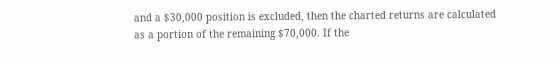and a $30,000 position is excluded, then the charted returns are calculated as a portion of the remaining $70,000. If the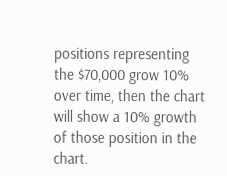positions representing the $70,000 grow 10% over time, then the chart will show a 10% growth of those position in the chart.